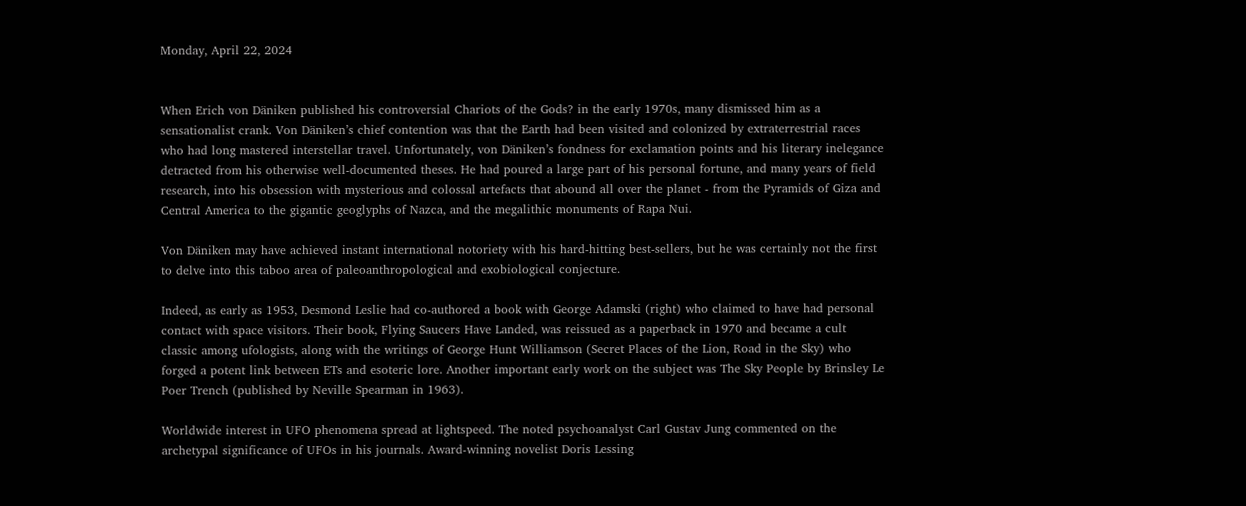Monday, April 22, 2024


When Erich von Däniken published his controversial Chariots of the Gods? in the early 1970s, many dismissed him as a sensationalist crank. Von Däniken’s chief contention was that the Earth had been visited and colonized by extraterrestrial races who had long mastered interstellar travel. Unfortunately, von Däniken’s fondness for exclamation points and his literary inelegance detracted from his otherwise well-documented theses. He had poured a large part of his personal fortune, and many years of field research, into his obsession with mysterious and colossal artefacts that abound all over the planet - from the Pyramids of Giza and Central America to the gigantic geoglyphs of Nazca, and the megalithic monuments of Rapa Nui.

Von Däniken may have achieved instant international notoriety with his hard-hitting best-sellers, but he was certainly not the first to delve into this taboo area of paleoanthropological and exobiological conjecture.

Indeed, as early as 1953, Desmond Leslie had co-authored a book with George Adamski (right) who claimed to have had personal contact with space visitors. Their book, Flying Saucers Have Landed, was reissued as a paperback in 1970 and became a cult classic among ufologists, along with the writings of George Hunt Williamson (Secret Places of the Lion, Road in the Sky) who forged a potent link between ETs and esoteric lore. Another important early work on the subject was The Sky People by Brinsley Le Poer Trench (published by Neville Spearman in 1963).

Worldwide interest in UFO phenomena spread at lightspeed. The noted psychoanalyst Carl Gustav Jung commented on the archetypal significance of UFOs in his journals. Award-winning novelist Doris Lessing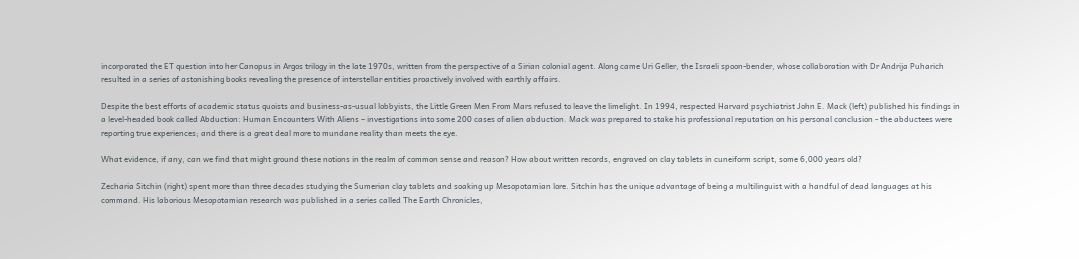incorporated the ET question into her Canopus in Argos trilogy in the late 1970s, written from the perspective of a Sirian colonial agent. Along came Uri Geller, the Israeli spoon-bender, whose collaboration with Dr Andrija Puharich resulted in a series of astonishing books revealing the presence of interstellar entities proactively involved with earthly affairs.

Despite the best efforts of academic status quoists and business-as-usual lobbyists, the Little Green Men From Mars refused to leave the limelight. In 1994, respected Harvard psychiatrist John E. Mack (left) published his findings in a level-headed book called Abduction: Human Encounters With Aliens – investigations into some 200 cases of alien abduction. Mack was prepared to stake his professional reputation on his personal conclusion - the abductees were reporting true experiences; and there is a great deal more to mundane reality than meets the eye.

What evidence, if any, can we find that might ground these notions in the realm of common sense and reason? How about written records, engraved on clay tablets in cuneiform script, some 6,000 years old?

Zecharia Sitchin (right) spent more than three decades studying the Sumerian clay tablets and soaking up Mesopotamian lore. Sitchin has the unique advantage of being a multilinguist with a handful of dead languages at his command. His laborious Mesopotamian research was published in a series called The Earth Chronicles,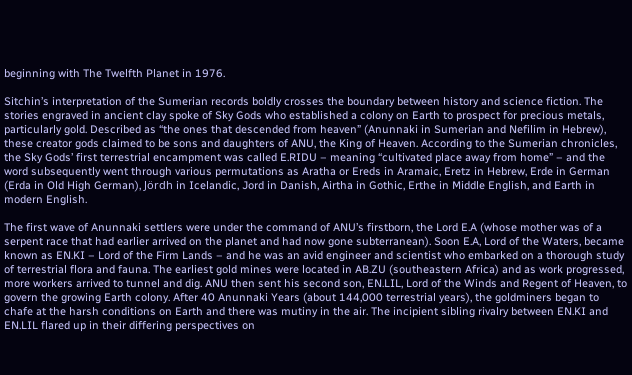beginning with The Twelfth Planet in 1976.

Sitchin’s interpretation of the Sumerian records boldly crosses the boundary between history and science fiction. The stories engraved in ancient clay spoke of Sky Gods who established a colony on Earth to prospect for precious metals, particularly gold. Described as “the ones that descended from heaven” (Anunnaki in Sumerian and Nefilim in Hebrew), these creator gods claimed to be sons and daughters of ANU, the King of Heaven. According to the Sumerian chronicles, the Sky Gods’ first terrestrial encampment was called E.RIDU – meaning “cultivated place away from home” – and the word subsequently went through various permutations as Aratha or Ereds in Aramaic, Eretz in Hebrew, Erde in German (Erda in Old High German), Jördh in Icelandic, Jord in Danish, Airtha in Gothic, Erthe in Middle English, and Earth in modern English.

The first wave of Anunnaki settlers were under the command of ANU’s firstborn, the Lord E.A (whose mother was of a serpent race that had earlier arrived on the planet and had now gone subterranean). Soon E.A, Lord of the Waters, became known as EN.KI – Lord of the Firm Lands – and he was an avid engineer and scientist who embarked on a thorough study of terrestrial flora and fauna. The earliest gold mines were located in AB.ZU (southeastern Africa) and as work progressed, more workers arrived to tunnel and dig. ANU then sent his second son, EN.LIL, Lord of the Winds and Regent of Heaven, to govern the growing Earth colony. After 40 Anunnaki Years (about 144,000 terrestrial years), the goldminers began to chafe at the harsh conditions on Earth and there was mutiny in the air. The incipient sibling rivalry between EN.KI and EN.LIL flared up in their differing perspectives on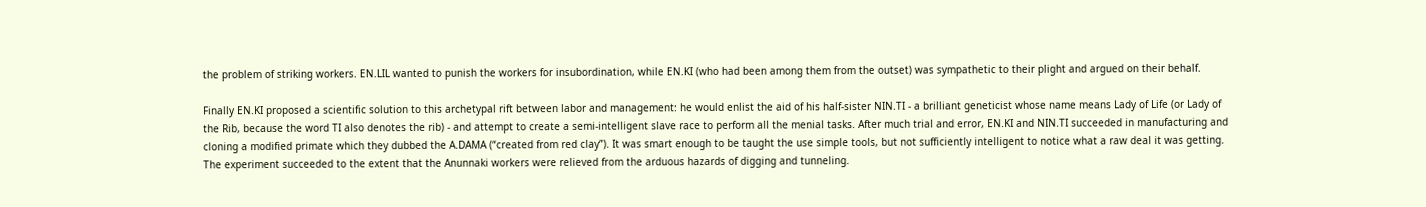the problem of striking workers. EN.LIL wanted to punish the workers for insubordination, while EN.KI (who had been among them from the outset) was sympathetic to their plight and argued on their behalf.

Finally EN.KI proposed a scientific solution to this archetypal rift between labor and management: he would enlist the aid of his half-sister NIN.TI - a brilliant geneticist whose name means Lady of Life (or Lady of the Rib, because the word TI also denotes the rib) - and attempt to create a semi-intelligent slave race to perform all the menial tasks. After much trial and error, EN.KI and NIN.TI succeeded in manufacturing and cloning a modified primate which they dubbed the A.DAMA (“created from red clay”). It was smart enough to be taught the use simple tools, but not sufficiently intelligent to notice what a raw deal it was getting. The experiment succeeded to the extent that the Anunnaki workers were relieved from the arduous hazards of digging and tunneling.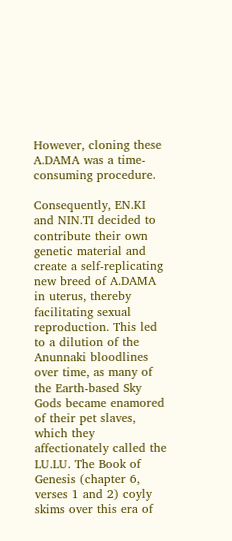However, cloning these A.DAMA was a time-consuming procedure.

Consequently, EN.KI and NIN.TI decided to contribute their own genetic material and create a self-replicating new breed of A.DAMA in uterus, thereby facilitating sexual reproduction. This led to a dilution of the Anunnaki bloodlines over time, as many of the Earth-based Sky Gods became enamored of their pet slaves, which they affectionately called the LU.LU. The Book of Genesis (chapter 6, verses 1 and 2) coyly skims over this era of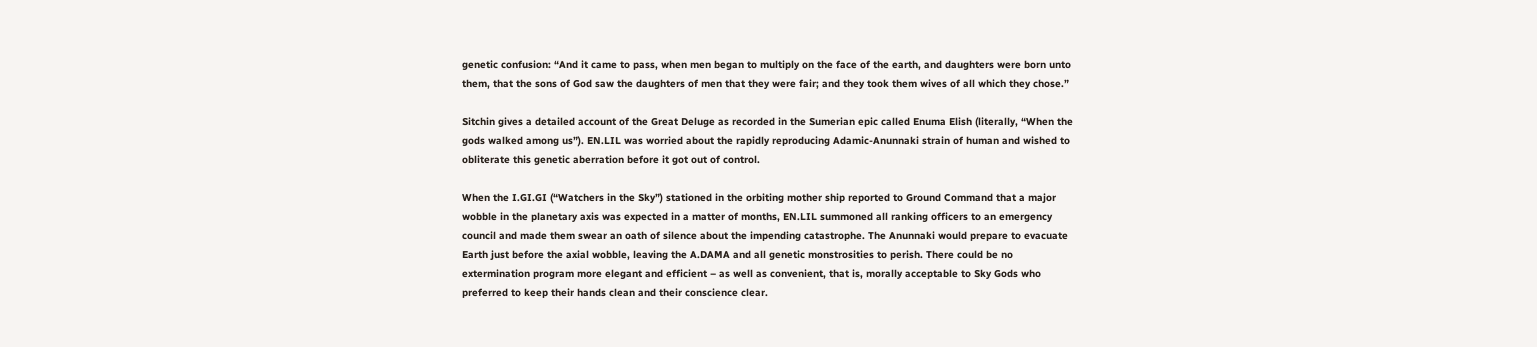genetic confusion: “And it came to pass, when men began to multiply on the face of the earth, and daughters were born unto them, that the sons of God saw the daughters of men that they were fair; and they took them wives of all which they chose.”

Sitchin gives a detailed account of the Great Deluge as recorded in the Sumerian epic called Enuma Elish (literally, “When the gods walked among us”). EN.LIL was worried about the rapidly reproducing Adamic-Anunnaki strain of human and wished to obliterate this genetic aberration before it got out of control.

When the I.GI.GI (“Watchers in the Sky”) stationed in the orbiting mother ship reported to Ground Command that a major wobble in the planetary axis was expected in a matter of months, EN.LIL summoned all ranking officers to an emergency council and made them swear an oath of silence about the impending catastrophe. The Anunnaki would prepare to evacuate Earth just before the axial wobble, leaving the A.DAMA and all genetic monstrosities to perish. There could be no extermination program more elegant and efficient – as well as convenient, that is, morally acceptable to Sky Gods who preferred to keep their hands clean and their conscience clear.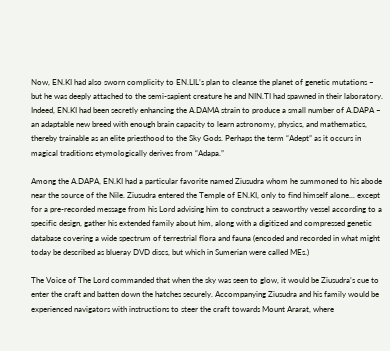Now, EN.KI had also sworn complicity to EN.LIL’s plan to cleanse the planet of genetic mutations – but he was deeply attached to the semi-sapient creature he and NIN.TI had spawned in their laboratory. Indeed, EN.KI had been secretly enhancing the A.DAMA strain to produce a small number of A.DAPA – an adaptable new breed with enough brain capacity to learn astronomy, physics, and mathematics, thereby trainable as an elite priesthood to the Sky Gods. Perhaps the term “Adept” as it occurs in magical traditions etymologically derives from “Adapa.”

Among the A.DAPA, EN.KI had a particular favorite named Ziusudra whom he summoned to his abode near the source of the Nile. Ziusudra entered the Temple of EN.KI, only to find himself alone... except for a pre-recorded message from his Lord advising him to construct a seaworthy vessel according to a specific design, gather his extended family about him, along with a digitized and compressed genetic database covering a wide spectrum of terrestrial flora and fauna (encoded and recorded in what might today be described as blueray DVD discs, but which in Sumerian were called MEs.)

The Voice of The Lord commanded that when the sky was seen to glow, it would be Ziusudra’s cue to enter the craft and batten down the hatches securely. Accompanying Ziusudra and his family would be experienced navigators with instructions to steer the craft towards Mount Ararat, where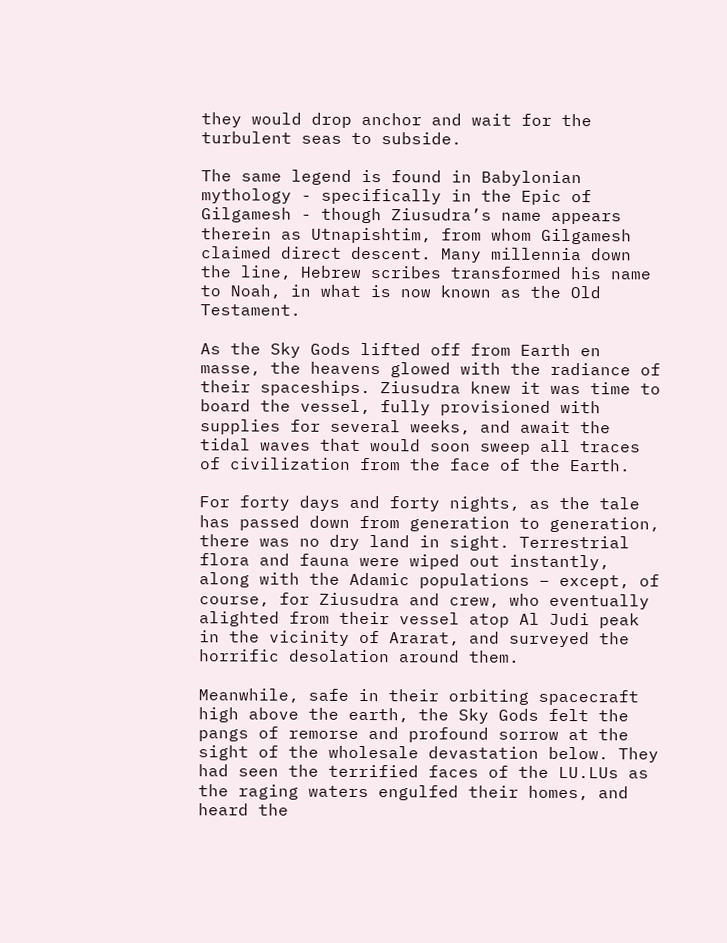they would drop anchor and wait for the turbulent seas to subside.

The same legend is found in Babylonian mythology - specifically in the Epic of Gilgamesh - though Ziusudra’s name appears therein as Utnapishtim, from whom Gilgamesh claimed direct descent. Many millennia down the line, Hebrew scribes transformed his name to Noah, in what is now known as the Old Testament.

As the Sky Gods lifted off from Earth en masse, the heavens glowed with the radiance of their spaceships. Ziusudra knew it was time to board the vessel, fully provisioned with supplies for several weeks, and await the tidal waves that would soon sweep all traces of civilization from the face of the Earth.

For forty days and forty nights, as the tale has passed down from generation to generation, there was no dry land in sight. Terrestrial flora and fauna were wiped out instantly, along with the Adamic populations – except, of course, for Ziusudra and crew, who eventually alighted from their vessel atop Al Judi peak in the vicinity of Ararat, and surveyed the horrific desolation around them.

Meanwhile, safe in their orbiting spacecraft high above the earth, the Sky Gods felt the pangs of remorse and profound sorrow at the sight of the wholesale devastation below. They had seen the terrified faces of the LU.LUs as the raging waters engulfed their homes, and heard the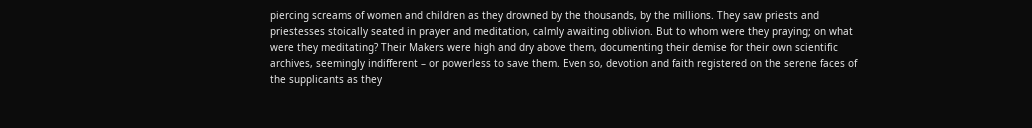piercing screams of women and children as they drowned by the thousands, by the millions. They saw priests and priestesses stoically seated in prayer and meditation, calmly awaiting oblivion. But to whom were they praying; on what were they meditating? Their Makers were high and dry above them, documenting their demise for their own scientific archives, seemingly indifferent – or powerless to save them. Even so, devotion and faith registered on the serene faces of the supplicants as they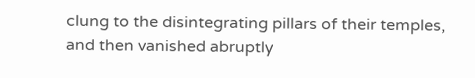clung to the disintegrating pillars of their temples, and then vanished abruptly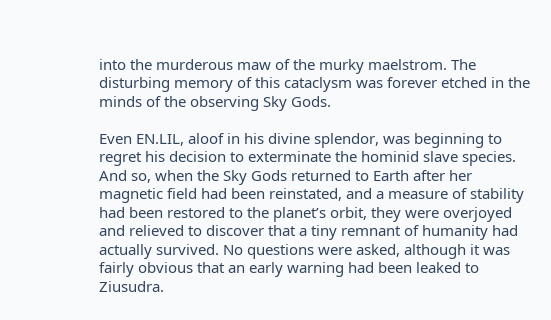into the murderous maw of the murky maelstrom. The disturbing memory of this cataclysm was forever etched in the minds of the observing Sky Gods.

Even EN.LIL, aloof in his divine splendor, was beginning to regret his decision to exterminate the hominid slave species. And so, when the Sky Gods returned to Earth after her magnetic field had been reinstated, and a measure of stability had been restored to the planet’s orbit, they were overjoyed and relieved to discover that a tiny remnant of humanity had actually survived. No questions were asked, although it was fairly obvious that an early warning had been leaked to Ziusudra.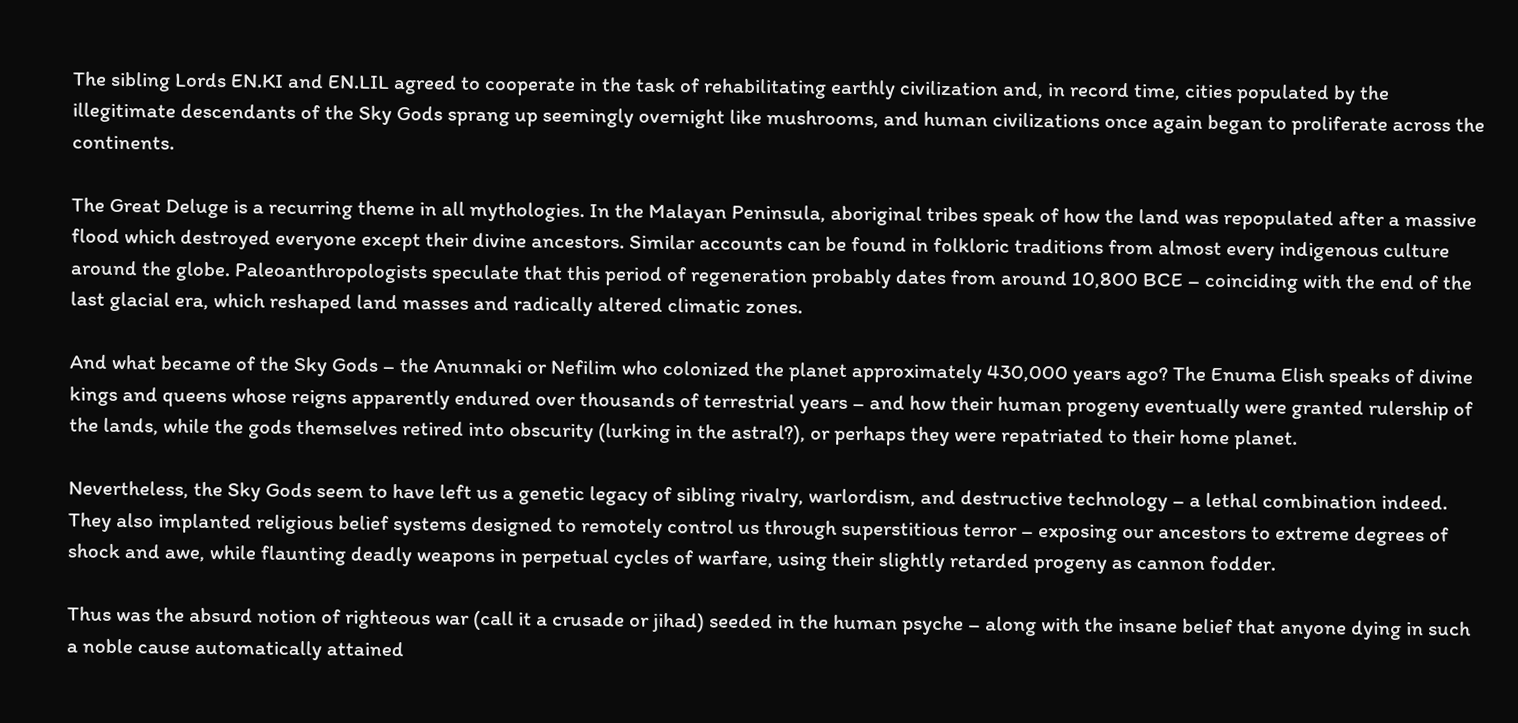The sibling Lords EN.KI and EN.LIL agreed to cooperate in the task of rehabilitating earthly civilization and, in record time, cities populated by the illegitimate descendants of the Sky Gods sprang up seemingly overnight like mushrooms, and human civilizations once again began to proliferate across the continents.

The Great Deluge is a recurring theme in all mythologies. In the Malayan Peninsula, aboriginal tribes speak of how the land was repopulated after a massive flood which destroyed everyone except their divine ancestors. Similar accounts can be found in folkloric traditions from almost every indigenous culture around the globe. Paleoanthropologists speculate that this period of regeneration probably dates from around 10,800 BCE – coinciding with the end of the last glacial era, which reshaped land masses and radically altered climatic zones.

And what became of the Sky Gods – the Anunnaki or Nefilim who colonized the planet approximately 430,000 years ago? The Enuma Elish speaks of divine kings and queens whose reigns apparently endured over thousands of terrestrial years – and how their human progeny eventually were granted rulership of the lands, while the gods themselves retired into obscurity (lurking in the astral?), or perhaps they were repatriated to their home planet.

Nevertheless, the Sky Gods seem to have left us a genetic legacy of sibling rivalry, warlordism, and destructive technology – a lethal combination indeed. They also implanted religious belief systems designed to remotely control us through superstitious terror – exposing our ancestors to extreme degrees of shock and awe, while flaunting deadly weapons in perpetual cycles of warfare, using their slightly retarded progeny as cannon fodder.

Thus was the absurd notion of righteous war (call it a crusade or jihad) seeded in the human psyche – along with the insane belief that anyone dying in such a noble cause automatically attained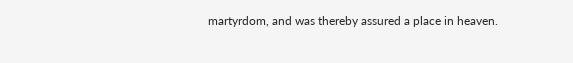martyrdom, and was thereby assured a place in heaven.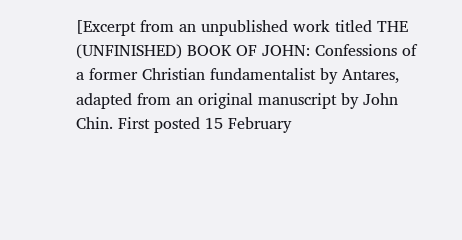[Excerpt from an unpublished work titled THE (UNFINISHED) BOOK OF JOHN: Confessions of a former Christian fundamentalist by Antares, adapted from an original manuscript by John Chin. First posted 15 February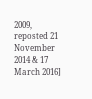2009, reposted 21 November 2014 & 17 March 2016]